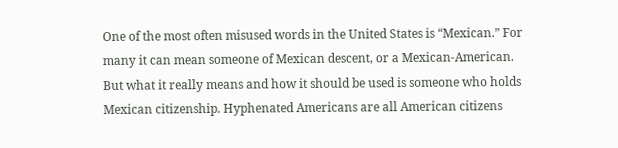One of the most often misused words in the United States is “Mexican.” For many it can mean someone of Mexican descent, or a Mexican-American. But what it really means and how it should be used is someone who holds Mexican citizenship. Hyphenated Americans are all American citizens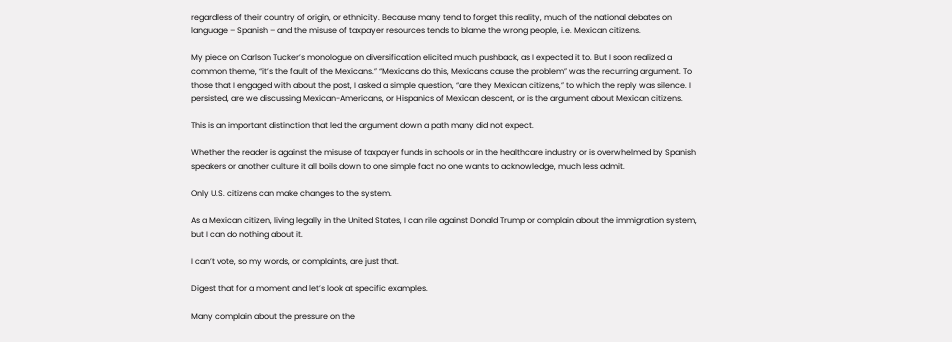regardless of their country of origin, or ethnicity. Because many tend to forget this reality, much of the national debates on language – Spanish – and the misuse of taxpayer resources tends to blame the wrong people, i.e. Mexican citizens.

My piece on Carlson Tucker’s monologue on diversification elicited much pushback, as I expected it to. But I soon realized a common theme, “it’s the fault of the Mexicans.” “Mexicans do this, Mexicans cause the problem” was the recurring argument. To those that I engaged with about the post, I asked a simple question, “are they Mexican citizens,” to which the reply was silence. I persisted, are we discussing Mexican-Americans, or Hispanics of Mexican descent, or is the argument about Mexican citizens.

This is an important distinction that led the argument down a path many did not expect.

Whether the reader is against the misuse of taxpayer funds in schools or in the healthcare industry or is overwhelmed by Spanish speakers or another culture it all boils down to one simple fact no one wants to acknowledge, much less admit.

Only U.S. citizens can make changes to the system.

As a Mexican citizen, living legally in the United States, I can rile against Donald Trump or complain about the immigration system, but I can do nothing about it.

I can’t vote, so my words, or complaints, are just that.

Digest that for a moment and let’s look at specific examples.

Many complain about the pressure on the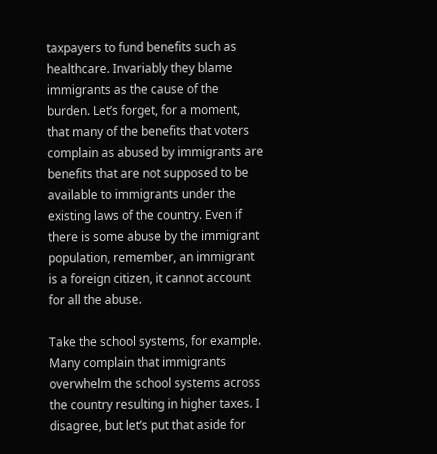taxpayers to fund benefits such as healthcare. Invariably they blame immigrants as the cause of the burden. Let’s forget, for a moment, that many of the benefits that voters complain as abused by immigrants are benefits that are not supposed to be available to immigrants under the existing laws of the country. Even if there is some abuse by the immigrant population, remember, an immigrant is a foreign citizen, it cannot account for all the abuse.

Take the school systems, for example. Many complain that immigrants overwhelm the school systems across the country resulting in higher taxes. I disagree, but let’s put that aside for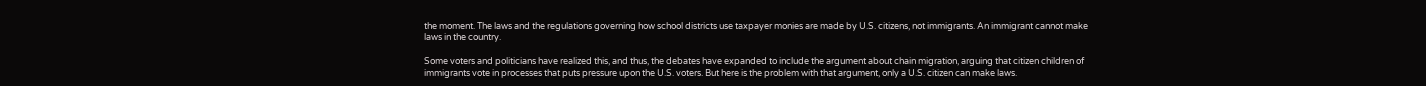the moment. The laws and the regulations governing how school districts use taxpayer monies are made by U.S. citizens, not immigrants. An immigrant cannot make laws in the country.

Some voters and politicians have realized this, and thus, the debates have expanded to include the argument about chain migration, arguing that citizen children of immigrants vote in processes that puts pressure upon the U.S. voters. But here is the problem with that argument, only a U.S. citizen can make laws.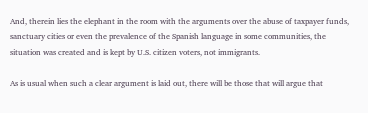And, therein lies the elephant in the room with the arguments over the abuse of taxpayer funds, sanctuary cities or even the prevalence of the Spanish language in some communities, the situation was created and is kept by U.S. citizen voters, not immigrants.

As is usual when such a clear argument is laid out, there will be those that will argue that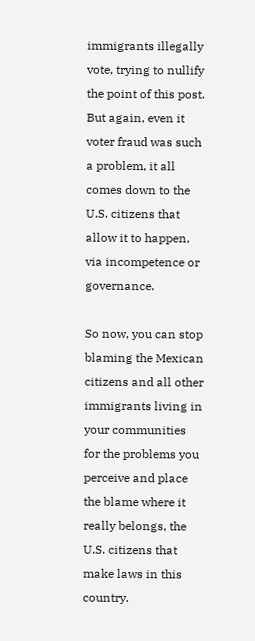immigrants illegally vote, trying to nullify the point of this post. But again, even it voter fraud was such a problem, it all comes down to the U.S. citizens that allow it to happen, via incompetence or governance.

So now, you can stop blaming the Mexican citizens and all other immigrants living in your communities for the problems you perceive and place the blame where it really belongs, the U.S. citizens that make laws in this country.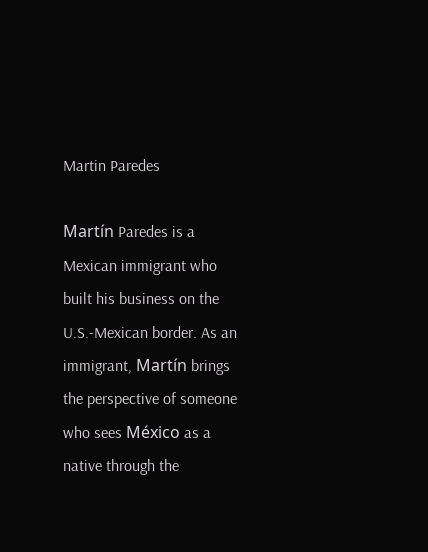Martin Paredes

Martín Paredes is a Mexican immigrant who built his business on the U.S.-Mexican border. As an immigrant, Martín brings the perspective of someone who sees México as a native through the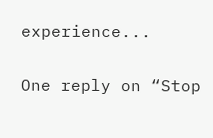experience...

One reply on “Stop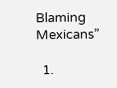Blaming Mexicans”

  1.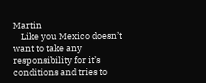Martin
    Like you Mexico doesn’t want to take any responsibility for it’s conditions and tries to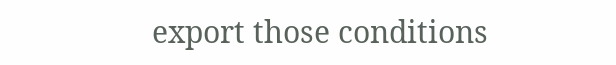export those conditions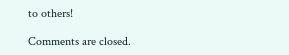to others!

Comments are closed.